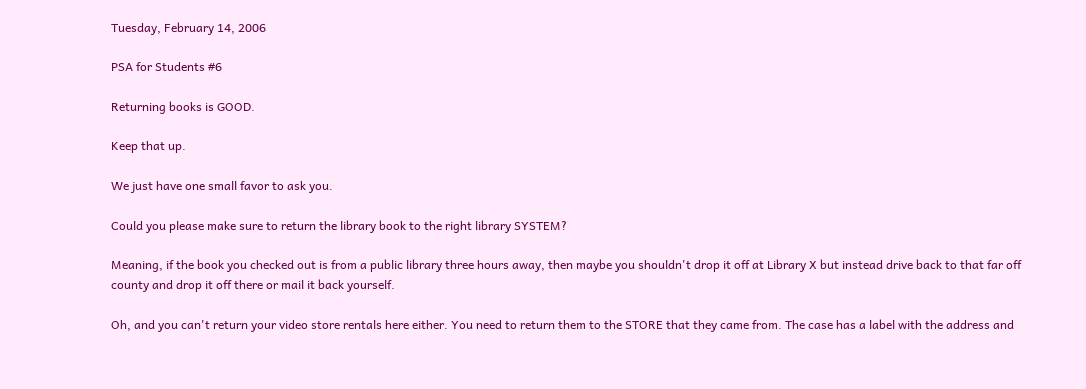Tuesday, February 14, 2006

PSA for Students #6

Returning books is GOOD.

Keep that up.

We just have one small favor to ask you.

Could you please make sure to return the library book to the right library SYSTEM?

Meaning, if the book you checked out is from a public library three hours away, then maybe you shouldn't drop it off at Library X but instead drive back to that far off county and drop it off there or mail it back yourself.

Oh, and you can't return your video store rentals here either. You need to return them to the STORE that they came from. The case has a label with the address and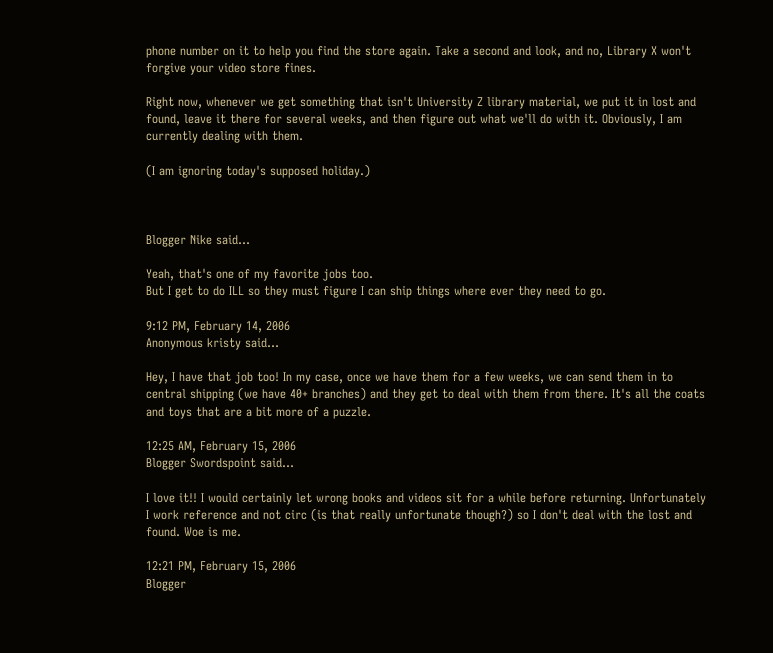phone number on it to help you find the store again. Take a second and look, and no, Library X won't forgive your video store fines.

Right now, whenever we get something that isn't University Z library material, we put it in lost and found, leave it there for several weeks, and then figure out what we'll do with it. Obviously, I am currently dealing with them.

(I am ignoring today's supposed holiday.)



Blogger Nike said...

Yeah, that's one of my favorite jobs too.
But I get to do ILL so they must figure I can ship things where ever they need to go.

9:12 PM, February 14, 2006
Anonymous kristy said...

Hey, I have that job too! In my case, once we have them for a few weeks, we can send them in to central shipping (we have 40+ branches) and they get to deal with them from there. It's all the coats and toys that are a bit more of a puzzle.

12:25 AM, February 15, 2006
Blogger Swordspoint said...

I love it!! I would certainly let wrong books and videos sit for a while before returning. Unfortunately I work reference and not circ (is that really unfortunate though?) so I don't deal with the lost and found. Woe is me.

12:21 PM, February 15, 2006
Blogger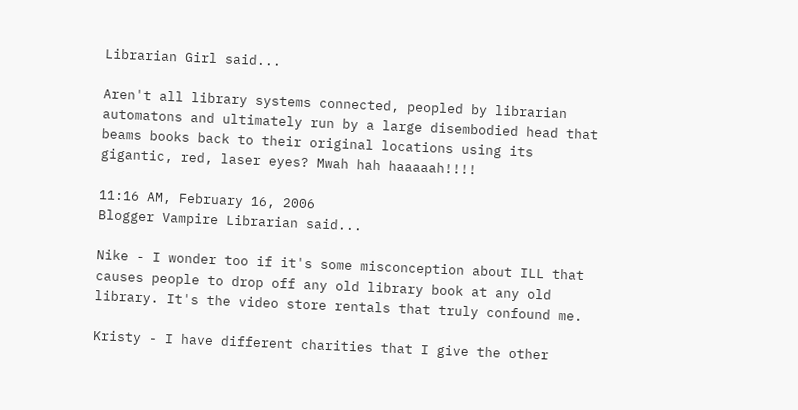Librarian Girl said...

Aren't all library systems connected, peopled by librarian automatons and ultimately run by a large disembodied head that beams books back to their original locations using its gigantic, red, laser eyes? Mwah hah haaaaah!!!!

11:16 AM, February 16, 2006
Blogger Vampire Librarian said...

Nike - I wonder too if it's some misconception about ILL that causes people to drop off any old library book at any old library. It's the video store rentals that truly confound me.

Kristy - I have different charities that I give the other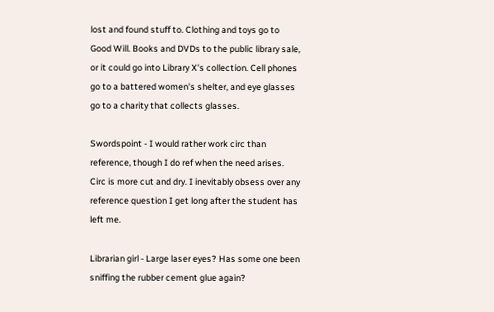lost and found stuff to. Clothing and toys go to Good Will. Books and DVDs to the public library sale, or it could go into Library X's collection. Cell phones go to a battered women's shelter, and eye glasses go to a charity that collects glasses.

Swordspoint - I would rather work circ than reference, though I do ref when the need arises. Circ is more cut and dry. I inevitably obsess over any reference question I get long after the student has left me.

Librarian girl - Large laser eyes? Has some one been sniffing the rubber cement glue again?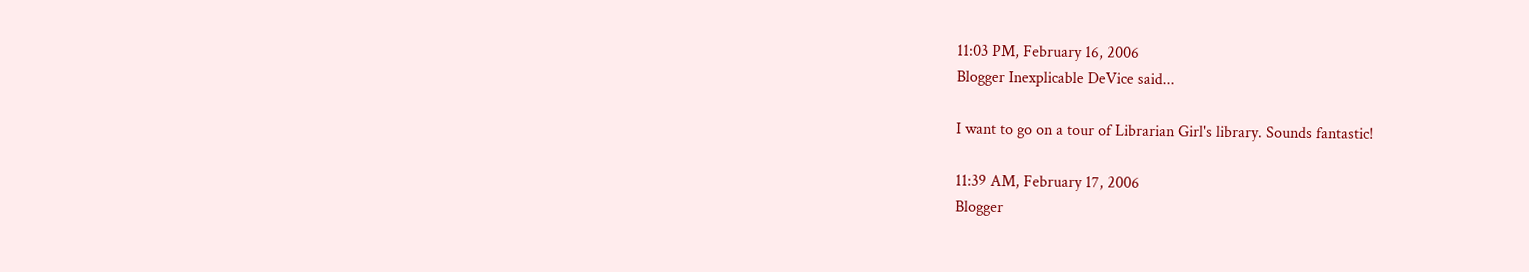11:03 PM, February 16, 2006
Blogger Inexplicable DeVice said...

I want to go on a tour of Librarian Girl's library. Sounds fantastic!

11:39 AM, February 17, 2006
Blogger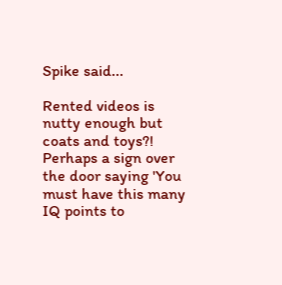Spike said...

Rented videos is nutty enough but coats and toys?! Perhaps a sign over the door saying 'You must have this many IQ points to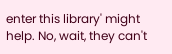enter this library' might help. No, wait, they can't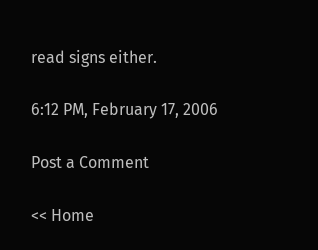read signs either.

6:12 PM, February 17, 2006

Post a Comment

<< Home